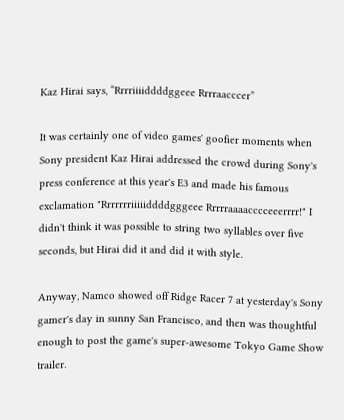Kaz Hirai says, “Rrrriiiiddddggeee Rrrraacccer”

It was certainly one of video games' goofier moments when Sony president Kaz Hirai addressed the crowd during Sony's press conference at this year's E3 and made his famous exclamation "Rrrrrrriiiiiddddgggeee Rrrrraaaacccceeerrrr!" I didn't think it was possible to string two syllables over five seconds, but Hirai did it and did it with style.

Anyway, Namco showed off Ridge Racer 7 at yesterday's Sony gamer's day in sunny San Francisco, and then was thoughtful enough to post the game's super-awesome Tokyo Game Show trailer.